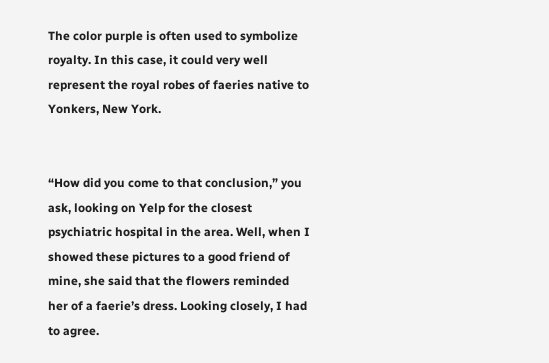The color purple is often used to symbolize royalty. In this case, it could very well represent the royal robes of faeries native to Yonkers, New York.


“How did you come to that conclusion,” you ask, looking on Yelp for the closest psychiatric hospital in the area. Well, when I showed these pictures to a good friend of mine, she said that the flowers reminded her of a faerie’s dress. Looking closely, I had to agree.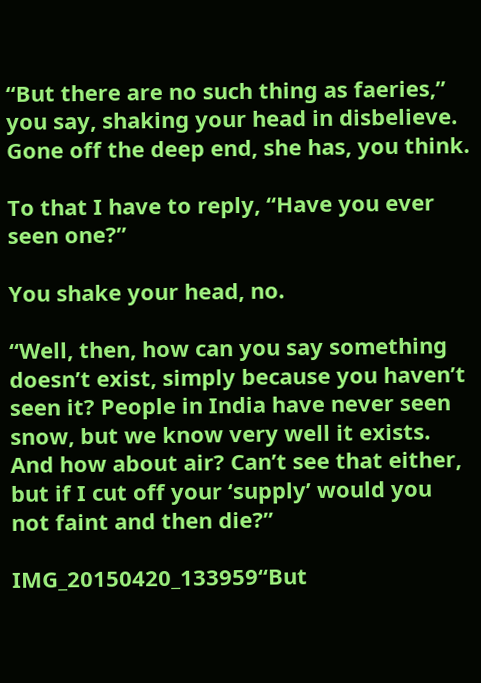“But there are no such thing as faeries,” you say, shaking your head in disbelieve. Gone off the deep end, she has, you think.

To that I have to reply, “Have you ever seen one?”

You shake your head, no.

“Well, then, how can you say something doesn’t exist, simply because you haven’t seen it? People in India have never seen snow, but we know very well it exists. And how about air? Can’t see that either, but if I cut off your ‘supply’ would you not faint and then die?”

IMG_20150420_133959“But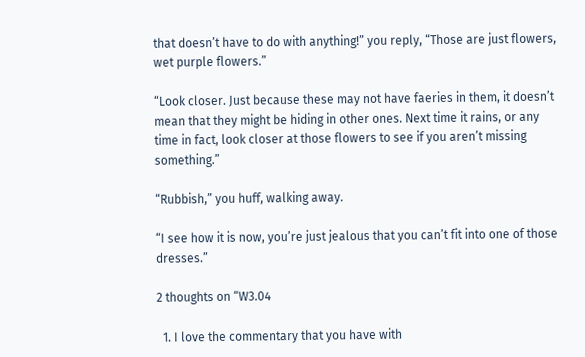that doesn’t have to do with anything!” you reply, “Those are just flowers, wet purple flowers.”

“Look closer. Just because these may not have faeries in them, it doesn’t mean that they might be hiding in other ones. Next time it rains, or any time in fact, look closer at those flowers to see if you aren’t missing something.”

“Rubbish,” you huff, walking away.

“I see how it is now, you’re just jealous that you can’t fit into one of those dresses.”

2 thoughts on “W3.04

  1. I love the commentary that you have with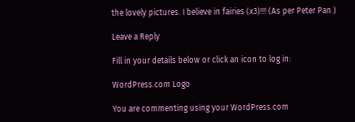the lovely pictures. I believe in fairies (x3)!!! (As per Peter Pan.)

Leave a Reply

Fill in your details below or click an icon to log in:

WordPress.com Logo

You are commenting using your WordPress.com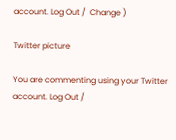account. Log Out /  Change )

Twitter picture

You are commenting using your Twitter account. Log Out /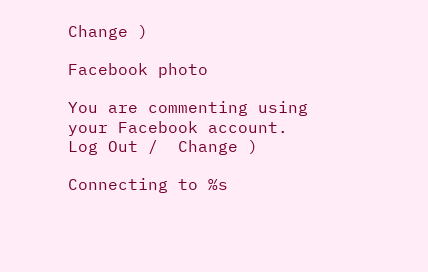Change )

Facebook photo

You are commenting using your Facebook account. Log Out /  Change )

Connecting to %s